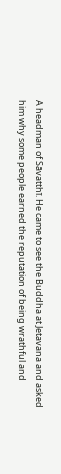A headman of Sāvatthī. He came to see the Buddha at Jetavana and asked him why some people earned the reputation of being wrathful and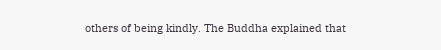others of being kindly. The Buddha explained that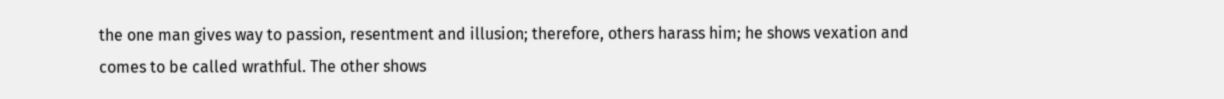the one man gives way to passion, resentment and illusion; therefore, others harass him; he shows vexation and comes to be called wrathful. The other shows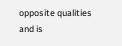opposite qualities and is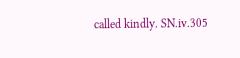called kindly. SN.iv.305